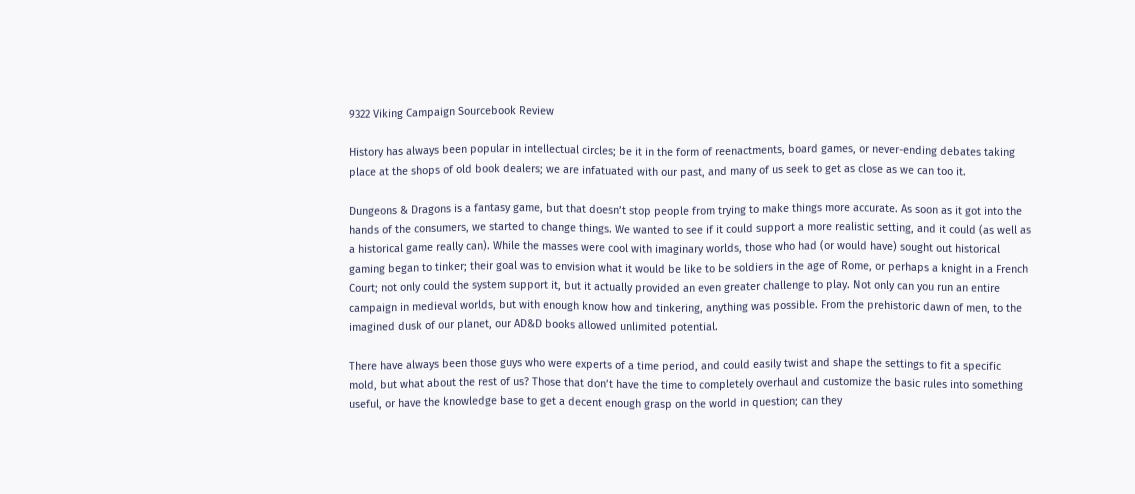9322 Viking Campaign Sourcebook Review

History has always been popular in intellectual circles; be it in the form of reenactments, board games, or never-ending debates taking place at the shops of old book dealers; we are infatuated with our past, and many of us seek to get as close as we can too it.

Dungeons & Dragons is a fantasy game, but that doesn’t stop people from trying to make things more accurate. As soon as it got into the hands of the consumers, we started to change things. We wanted to see if it could support a more realistic setting, and it could (as well as a historical game really can). While the masses were cool with imaginary worlds, those who had (or would have) sought out historical gaming began to tinker; their goal was to envision what it would be like to be soldiers in the age of Rome, or perhaps a knight in a French Court; not only could the system support it, but it actually provided an even greater challenge to play. Not only can you run an entire campaign in medieval worlds, but with enough know how and tinkering, anything was possible. From the prehistoric dawn of men, to the imagined dusk of our planet, our AD&D books allowed unlimited potential.

There have always been those guys who were experts of a time period, and could easily twist and shape the settings to fit a specific mold, but what about the rest of us? Those that don’t have the time to completely overhaul and customize the basic rules into something useful, or have the knowledge base to get a decent enough grasp on the world in question; can they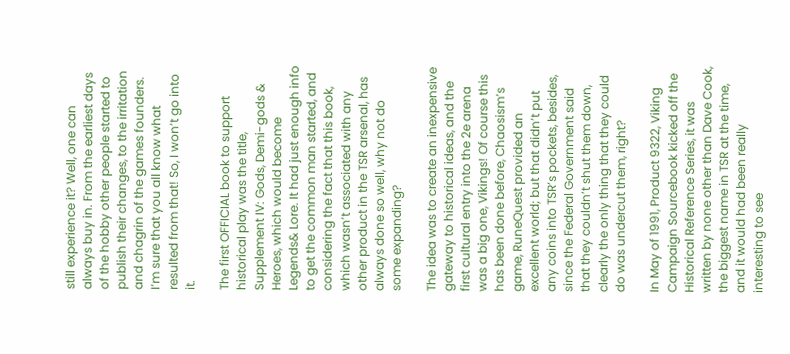still experience it? Well, one can always buy in. From the earliest days of the hobby other people started to publish their changes, to the irritation and chagrin of the games founders. I’m sure that you all know what resulted from that! So, I won’t go into it.

The first OFFICIAL book to support historical play was the title, Supplement IV: Gods, Demi-gods & Heroes, which would become Legends& Lore. It had just enough info to get the common man started, and considering the fact that this book, which wasn’t associated with any other product in the TSR arsenal, has always done so well, why not do some expanding?

The idea was to create an inexpensive gateway to historical ideas, and the first cultural entry into the 2e arena was a big one, Vikings! Of course this has been done before, Chaosism’s game, RuneQuest provided an excellent world; but that didn’t put any coins into TSR’s pockets, besides, since the Federal Government said that they couldn’t shut them down, clearly the only thing that they could do was undercut them, right?

In May of 1991, Product 9322, Viking Campaign Sourcebook kicked off the Historical Reference Series, it was written by none other than Dave Cook, the biggest name in TSR at the time, and it would had been really interesting to see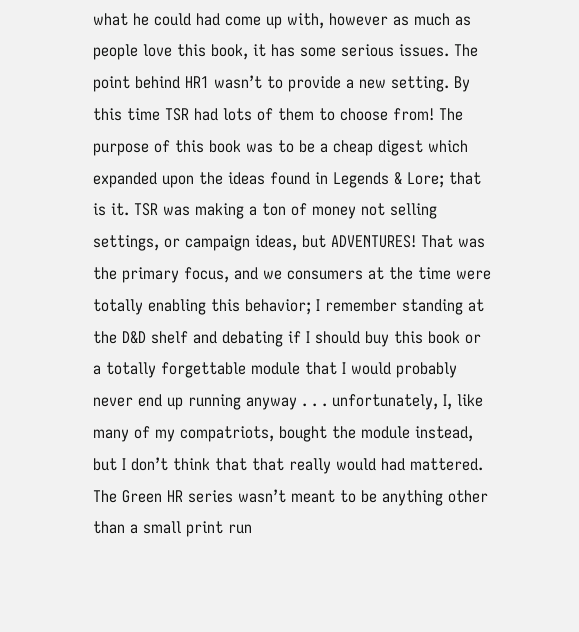what he could had come up with, however as much as people love this book, it has some serious issues. The point behind HR1 wasn’t to provide a new setting. By this time TSR had lots of them to choose from! The purpose of this book was to be a cheap digest which expanded upon the ideas found in Legends & Lore; that is it. TSR was making a ton of money not selling settings, or campaign ideas, but ADVENTURES! That was the primary focus, and we consumers at the time were totally enabling this behavior; I remember standing at the D&D shelf and debating if I should buy this book or a totally forgettable module that I would probably never end up running anyway . . . unfortunately, I, like many of my compatriots, bought the module instead, but I don’t think that that really would had mattered. The Green HR series wasn’t meant to be anything other than a small print run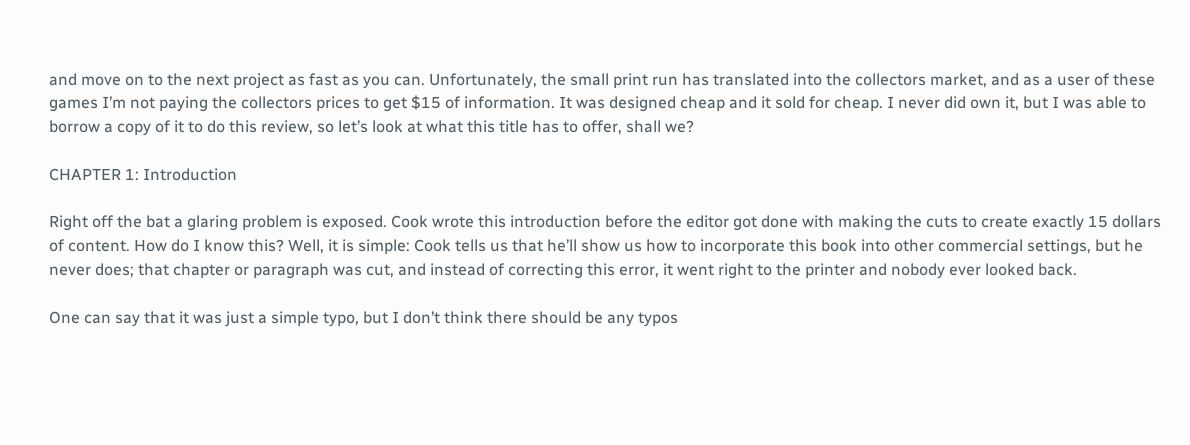and move on to the next project as fast as you can. Unfortunately, the small print run has translated into the collectors market, and as a user of these games I’m not paying the collectors prices to get $15 of information. It was designed cheap and it sold for cheap. I never did own it, but I was able to borrow a copy of it to do this review, so let’s look at what this title has to offer, shall we?

CHAPTER 1: Introduction

Right off the bat a glaring problem is exposed. Cook wrote this introduction before the editor got done with making the cuts to create exactly 15 dollars of content. How do I know this? Well, it is simple: Cook tells us that he’ll show us how to incorporate this book into other commercial settings, but he never does; that chapter or paragraph was cut, and instead of correcting this error, it went right to the printer and nobody ever looked back.

One can say that it was just a simple typo, but I don’t think there should be any typos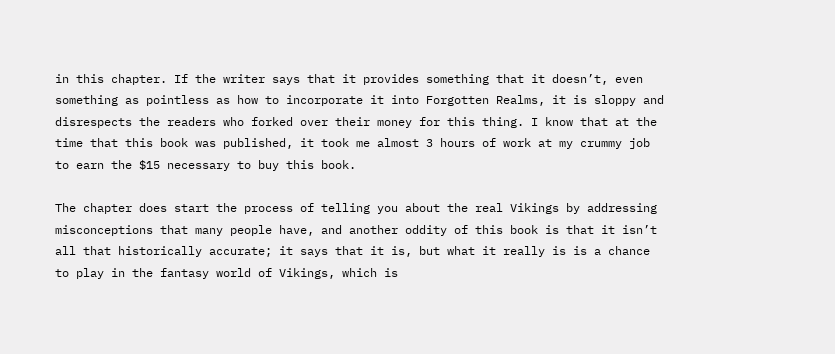in this chapter. If the writer says that it provides something that it doesn’t, even something as pointless as how to incorporate it into Forgotten Realms, it is sloppy and disrespects the readers who forked over their money for this thing. I know that at the time that this book was published, it took me almost 3 hours of work at my crummy job to earn the $15 necessary to buy this book.

The chapter does start the process of telling you about the real Vikings by addressing misconceptions that many people have, and another oddity of this book is that it isn’t all that historically accurate; it says that it is, but what it really is is a chance to play in the fantasy world of Vikings, which is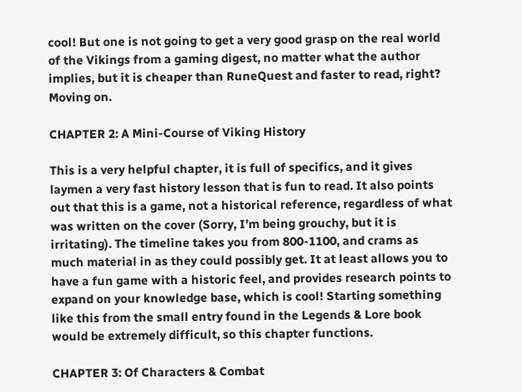cool! But one is not going to get a very good grasp on the real world of the Vikings from a gaming digest, no matter what the author implies, but it is cheaper than RuneQuest and faster to read, right?
Moving on.

CHAPTER 2: A Mini-Course of Viking History

This is a very helpful chapter, it is full of specifics, and it gives laymen a very fast history lesson that is fun to read. It also points out that this is a game, not a historical reference, regardless of what was written on the cover (Sorry, I’m being grouchy, but it is irritating). The timeline takes you from 800-1100, and crams as much material in as they could possibly get. It at least allows you to have a fun game with a historic feel, and provides research points to expand on your knowledge base, which is cool! Starting something like this from the small entry found in the Legends & Lore book would be extremely difficult, so this chapter functions.

CHAPTER 3: Of Characters & Combat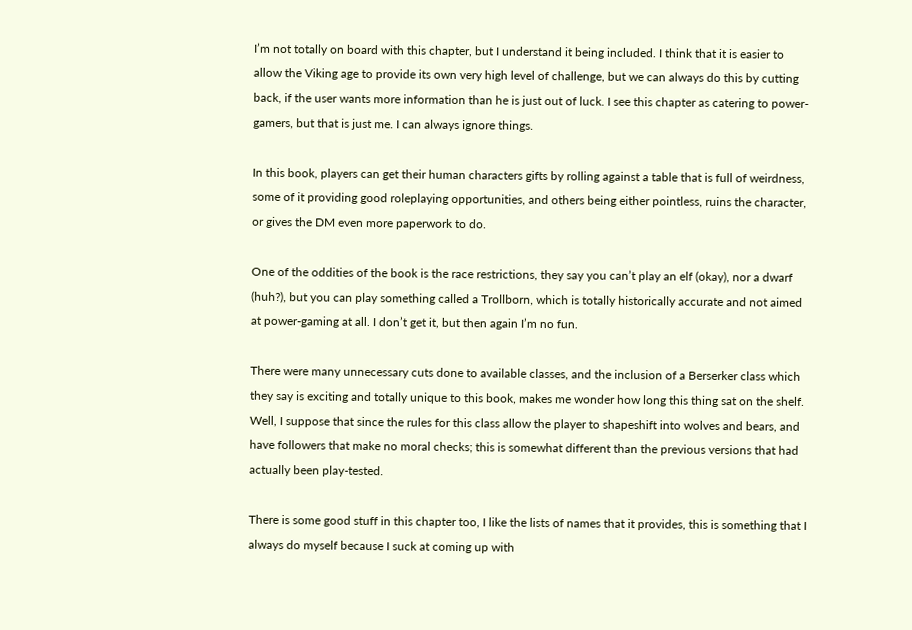I’m not totally on board with this chapter, but I understand it being included. I think that it is easier to allow the Viking age to provide its own very high level of challenge, but we can always do this by cutting back, if the user wants more information than he is just out of luck. I see this chapter as catering to power-gamers, but that is just me. I can always ignore things.

In this book, players can get their human characters gifts by rolling against a table that is full of weirdness, some of it providing good roleplaying opportunities, and others being either pointless, ruins the character, or gives the DM even more paperwork to do.

One of the oddities of the book is the race restrictions, they say you can’t play an elf (okay), nor a dwarf (huh?), but you can play something called a Trollborn, which is totally historically accurate and not aimed at power-gaming at all. I don’t get it, but then again I’m no fun.

There were many unnecessary cuts done to available classes, and the inclusion of a Berserker class which they say is exciting and totally unique to this book, makes me wonder how long this thing sat on the shelf. Well, I suppose that since the rules for this class allow the player to shapeshift into wolves and bears, and have followers that make no moral checks; this is somewhat different than the previous versions that had actually been play-tested.

There is some good stuff in this chapter too, I like the lists of names that it provides, this is something that I always do myself because I suck at coming up with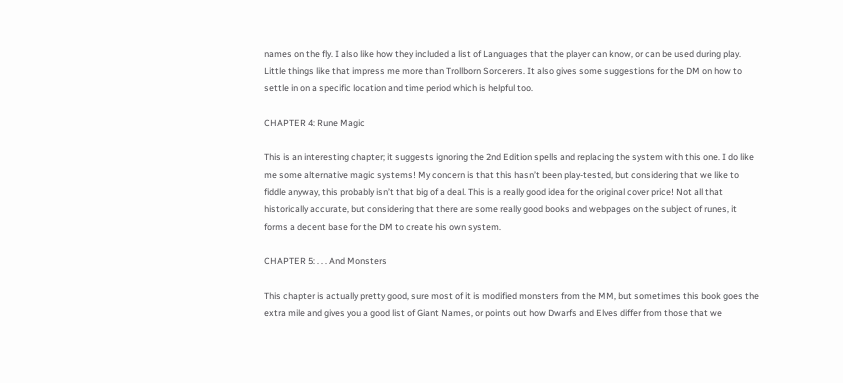names on the fly. I also like how they included a list of Languages that the player can know, or can be used during play. Little things like that impress me more than Trollborn Sorcerers. It also gives some suggestions for the DM on how to settle in on a specific location and time period which is helpful too.

CHAPTER 4: Rune Magic

This is an interesting chapter; it suggests ignoring the 2nd Edition spells and replacing the system with this one. I do like me some alternative magic systems! My concern is that this hasn’t been play-tested, but considering that we like to fiddle anyway, this probably isn’t that big of a deal. This is a really good idea for the original cover price! Not all that historically accurate, but considering that there are some really good books and webpages on the subject of runes, it forms a decent base for the DM to create his own system.

CHAPTER 5: . . . And Monsters

This chapter is actually pretty good, sure most of it is modified monsters from the MM, but sometimes this book goes the extra mile and gives you a good list of Giant Names, or points out how Dwarfs and Elves differ from those that we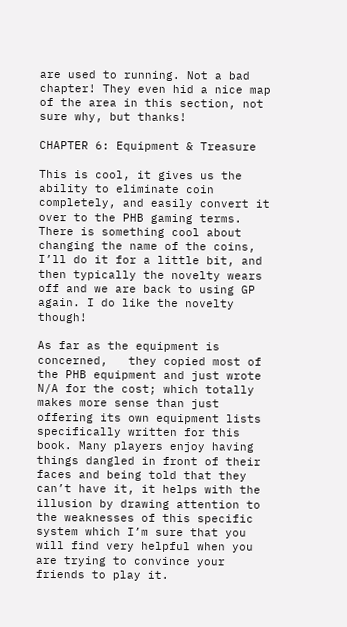are used to running. Not a bad chapter! They even hid a nice map of the area in this section, not sure why, but thanks!

CHAPTER 6: Equipment & Treasure

This is cool, it gives us the ability to eliminate coin completely, and easily convert it over to the PHB gaming terms. There is something cool about changing the name of the coins, I’ll do it for a little bit, and then typically the novelty wears off and we are back to using GP again. I do like the novelty though!

As far as the equipment is concerned,   they copied most of the PHB equipment and just wrote N/A for the cost; which totally makes more sense than just offering its own equipment lists specifically written for this book. Many players enjoy having things dangled in front of their faces and being told that they can’t have it, it helps with the illusion by drawing attention to the weaknesses of this specific system which I’m sure that you will find very helpful when you are trying to convince your friends to play it.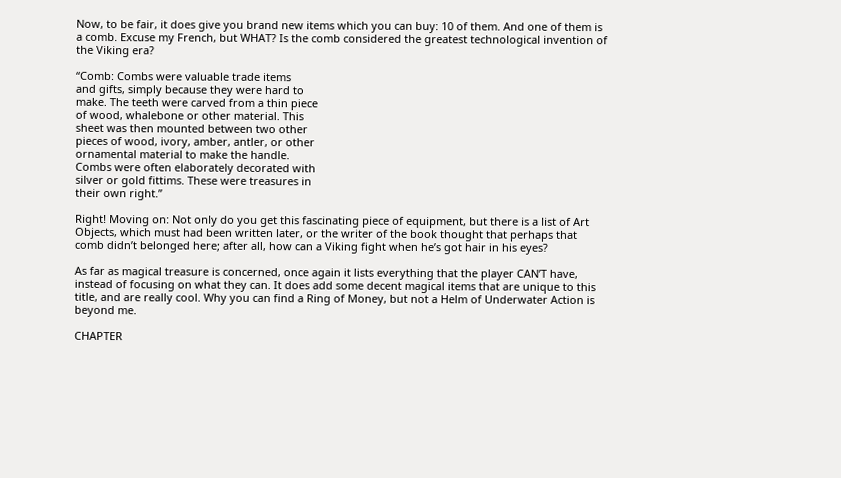Now, to be fair, it does give you brand new items which you can buy: 10 of them. And one of them is a comb. Excuse my French, but WHAT? Is the comb considered the greatest technological invention of the Viking era?

“Comb: Combs were valuable trade items
and gifts, simply because they were hard to
make. The teeth were carved from a thin piece
of wood, whalebone or other material. This
sheet was then mounted between two other
pieces of wood, ivory, amber, antler, or other
ornamental material to make the handle.
Combs were often elaborately decorated with
silver or gold fittims. These were treasures in
their own right.”

Right! Moving on: Not only do you get this fascinating piece of equipment, but there is a list of Art Objects, which must had been written later, or the writer of the book thought that perhaps that comb didn’t belonged here; after all, how can a Viking fight when he’s got hair in his eyes?

As far as magical treasure is concerned, once again it lists everything that the player CAN’T have, instead of focusing on what they can. It does add some decent magical items that are unique to this title, and are really cool. Why you can find a Ring of Money, but not a Helm of Underwater Action is beyond me.

CHAPTER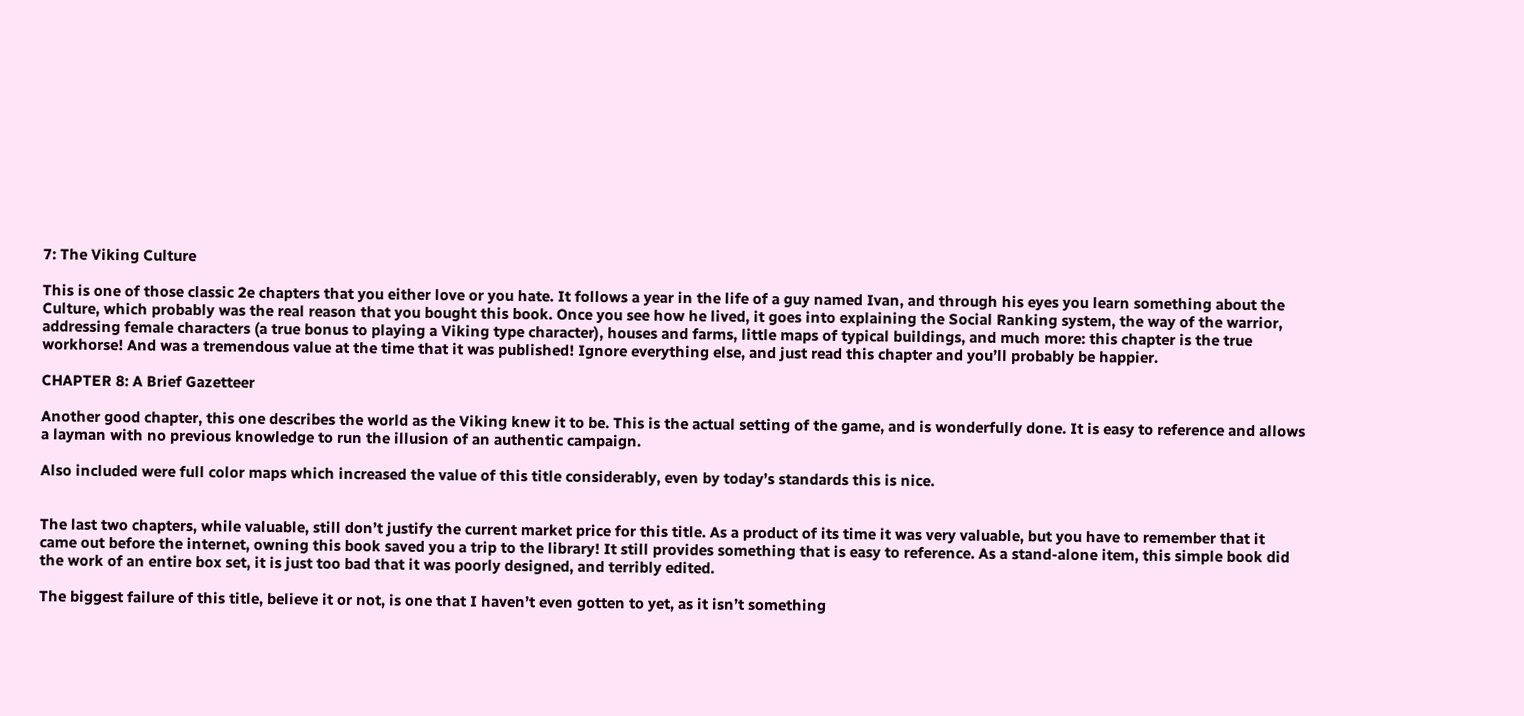7: The Viking Culture

This is one of those classic 2e chapters that you either love or you hate. It follows a year in the life of a guy named Ivan, and through his eyes you learn something about the Culture, which probably was the real reason that you bought this book. Once you see how he lived, it goes into explaining the Social Ranking system, the way of the warrior, addressing female characters (a true bonus to playing a Viking type character), houses and farms, little maps of typical buildings, and much more: this chapter is the true workhorse! And was a tremendous value at the time that it was published! Ignore everything else, and just read this chapter and you’ll probably be happier.

CHAPTER 8: A Brief Gazetteer

Another good chapter, this one describes the world as the Viking knew it to be. This is the actual setting of the game, and is wonderfully done. It is easy to reference and allows a layman with no previous knowledge to run the illusion of an authentic campaign.

Also included were full color maps which increased the value of this title considerably, even by today’s standards this is nice.


The last two chapters, while valuable, still don’t justify the current market price for this title. As a product of its time it was very valuable, but you have to remember that it came out before the internet, owning this book saved you a trip to the library! It still provides something that is easy to reference. As a stand-alone item, this simple book did the work of an entire box set, it is just too bad that it was poorly designed, and terribly edited.

The biggest failure of this title, believe it or not, is one that I haven’t even gotten to yet, as it isn’t something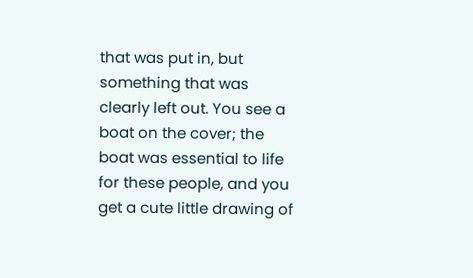that was put in, but something that was clearly left out. You see a boat on the cover; the boat was essential to life for these people, and you get a cute little drawing of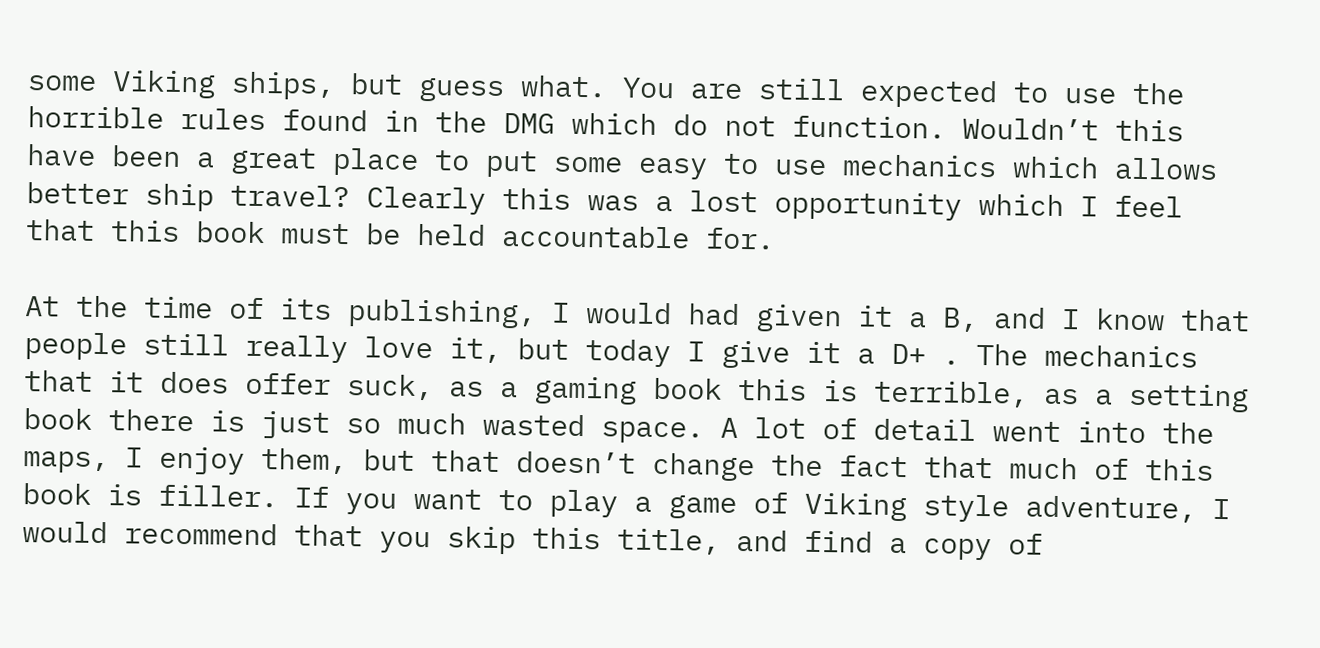some Viking ships, but guess what. You are still expected to use the horrible rules found in the DMG which do not function. Wouldn’t this have been a great place to put some easy to use mechanics which allows better ship travel? Clearly this was a lost opportunity which I feel that this book must be held accountable for.

At the time of its publishing, I would had given it a B, and I know that people still really love it, but today I give it a D+ . The mechanics that it does offer suck, as a gaming book this is terrible, as a setting book there is just so much wasted space. A lot of detail went into the maps, I enjoy them, but that doesn’t change the fact that much of this book is filler. If you want to play a game of Viking style adventure, I would recommend that you skip this title, and find a copy of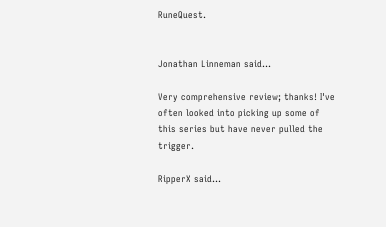RuneQuest.


Jonathan Linneman said...

Very comprehensive review; thanks! I've often looked into picking up some of this series but have never pulled the trigger.

RipperX said...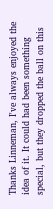Thanks Linneman, I've always enjoyed the idea of it. It could had been something special, but they dropped the ball on this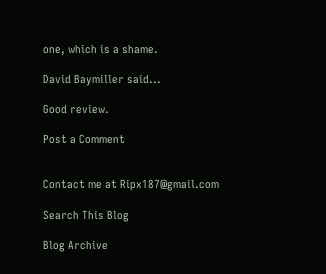one, which is a shame.

David Baymiller said...

Good review.

Post a Comment


Contact me at Ripx187@gmail.com

Search This Blog

Blog Archive